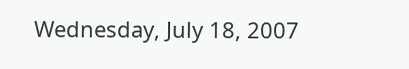Wednesday, July 18, 2007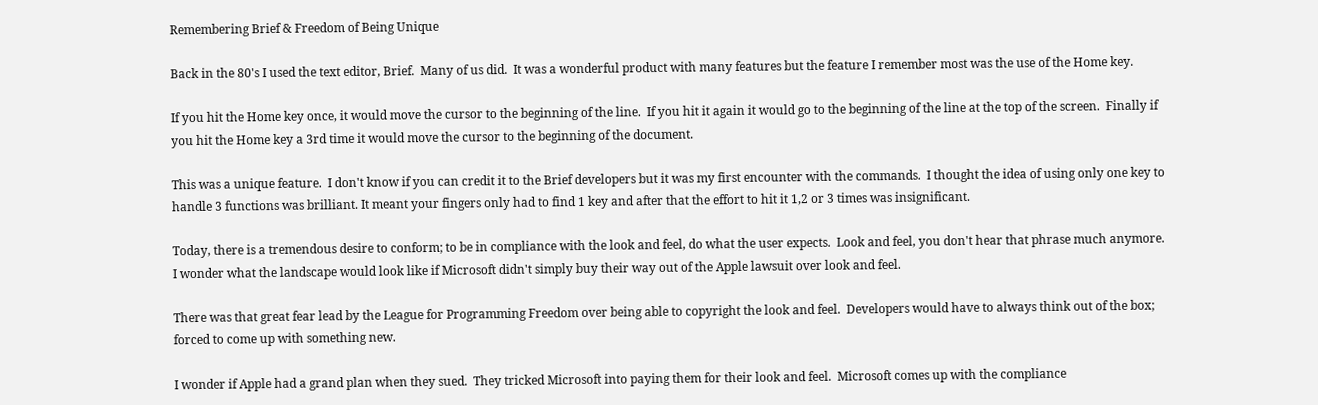Remembering Brief & Freedom of Being Unique

Back in the 80's I used the text editor, Brief.  Many of us did.  It was a wonderful product with many features but the feature I remember most was the use of the Home key.

If you hit the Home key once, it would move the cursor to the beginning of the line.  If you hit it again it would go to the beginning of the line at the top of the screen.  Finally if you hit the Home key a 3rd time it would move the cursor to the beginning of the document.

This was a unique feature.  I don't know if you can credit it to the Brief developers but it was my first encounter with the commands.  I thought the idea of using only one key to handle 3 functions was brilliant. It meant your fingers only had to find 1 key and after that the effort to hit it 1,2 or 3 times was insignificant.

Today, there is a tremendous desire to conform; to be in compliance with the look and feel, do what the user expects.  Look and feel, you don't hear that phrase much anymore.  I wonder what the landscape would look like if Microsoft didn't simply buy their way out of the Apple lawsuit over look and feel.

There was that great fear lead by the League for Programming Freedom over being able to copyright the look and feel.  Developers would have to always think out of the box; forced to come up with something new.

I wonder if Apple had a grand plan when they sued.  They tricked Microsoft into paying them for their look and feel.  Microsoft comes up with the compliance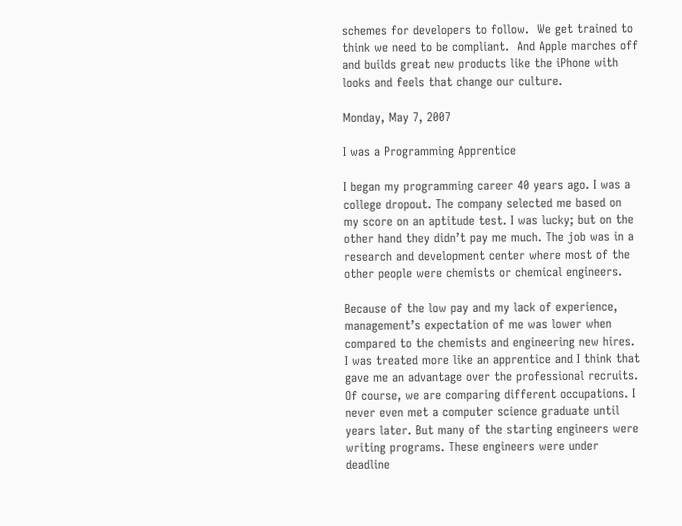schemes for developers to follow.  We get trained to think we need to be compliant.  And Apple marches off and builds great new products like the iPhone with looks and feels that change our culture.

Monday, May 7, 2007

I was a Programming Apprentice

I began my programming career 40 years ago. I was a college dropout. The company selected me based on my score on an aptitude test. I was lucky; but on the other hand they didn’t pay me much. The job was in a research and development center where most of the other people were chemists or chemical engineers.

Because of the low pay and my lack of experience, management’s expectation of me was lower when compared to the chemists and engineering new hires. I was treated more like an apprentice and I think that gave me an advantage over the professional recruits. Of course, we are comparing different occupations. I never even met a computer science graduate until years later. But many of the starting engineers were writing programs. These engineers were under deadline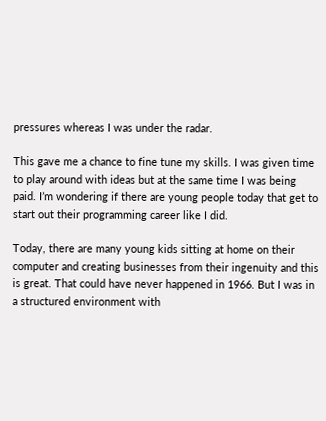pressures whereas I was under the radar.

This gave me a chance to fine tune my skills. I was given time to play around with ideas but at the same time I was being paid. I’m wondering if there are young people today that get to start out their programming career like I did.

Today, there are many young kids sitting at home on their computer and creating businesses from their ingenuity and this is great. That could have never happened in 1966. But I was in a structured environment with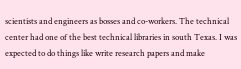scientists and engineers as bosses and co-workers. The technical center had one of the best technical libraries in south Texas. I was expected to do things like write research papers and make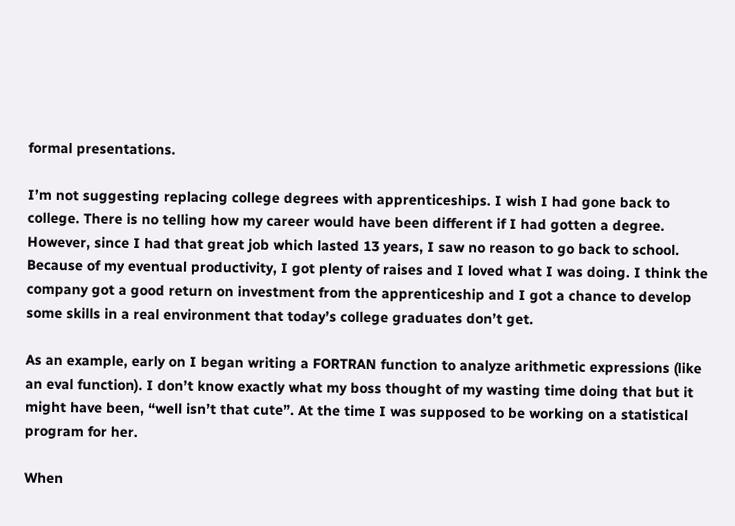formal presentations.

I’m not suggesting replacing college degrees with apprenticeships. I wish I had gone back to college. There is no telling how my career would have been different if I had gotten a degree. However, since I had that great job which lasted 13 years, I saw no reason to go back to school. Because of my eventual productivity, I got plenty of raises and I loved what I was doing. I think the company got a good return on investment from the apprenticeship and I got a chance to develop some skills in a real environment that today’s college graduates don’t get.

As an example, early on I began writing a FORTRAN function to analyze arithmetic expressions (like an eval function). I don’t know exactly what my boss thought of my wasting time doing that but it might have been, “well isn’t that cute”. At the time I was supposed to be working on a statistical program for her.

When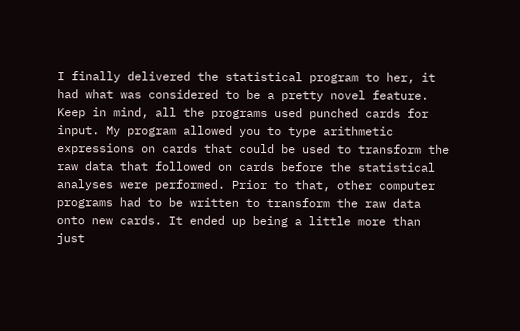I finally delivered the statistical program to her, it had what was considered to be a pretty novel feature. Keep in mind, all the programs used punched cards for input. My program allowed you to type arithmetic expressions on cards that could be used to transform the raw data that followed on cards before the statistical analyses were performed. Prior to that, other computer programs had to be written to transform the raw data onto new cards. It ended up being a little more than just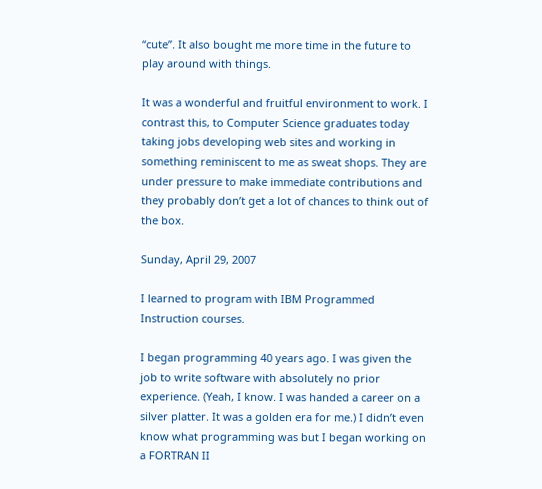“cute”. It also bought me more time in the future to play around with things.

It was a wonderful and fruitful environment to work. I contrast this, to Computer Science graduates today taking jobs developing web sites and working in something reminiscent to me as sweat shops. They are under pressure to make immediate contributions and they probably don’t get a lot of chances to think out of the box.

Sunday, April 29, 2007

I learned to program with IBM Programmed Instruction courses.

I began programming 40 years ago. I was given the job to write software with absolutely no prior experience. (Yeah, I know. I was handed a career on a silver platter. It was a golden era for me.) I didn’t even know what programming was but I began working on a FORTRAN II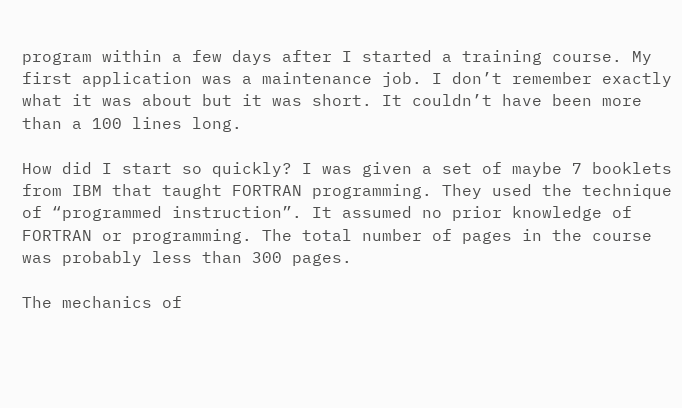program within a few days after I started a training course. My first application was a maintenance job. I don’t remember exactly what it was about but it was short. It couldn’t have been more than a 100 lines long.

How did I start so quickly? I was given a set of maybe 7 booklets from IBM that taught FORTRAN programming. They used the technique of “programmed instruction”. It assumed no prior knowledge of FORTRAN or programming. The total number of pages in the course was probably less than 300 pages.

The mechanics of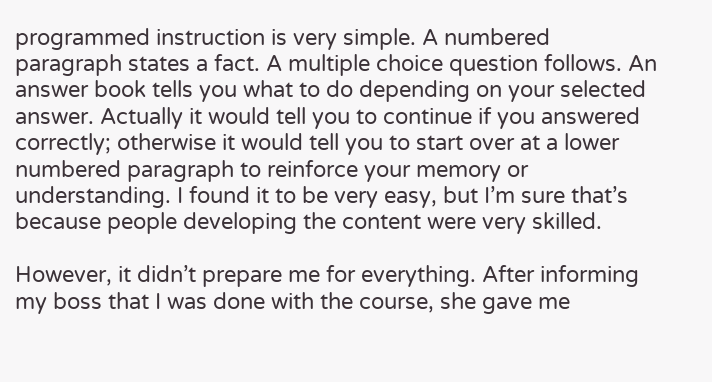programmed instruction is very simple. A numbered paragraph states a fact. A multiple choice question follows. An answer book tells you what to do depending on your selected answer. Actually it would tell you to continue if you answered correctly; otherwise it would tell you to start over at a lower numbered paragraph to reinforce your memory or understanding. I found it to be very easy, but I’m sure that’s because people developing the content were very skilled.

However, it didn’t prepare me for everything. After informing my boss that I was done with the course, she gave me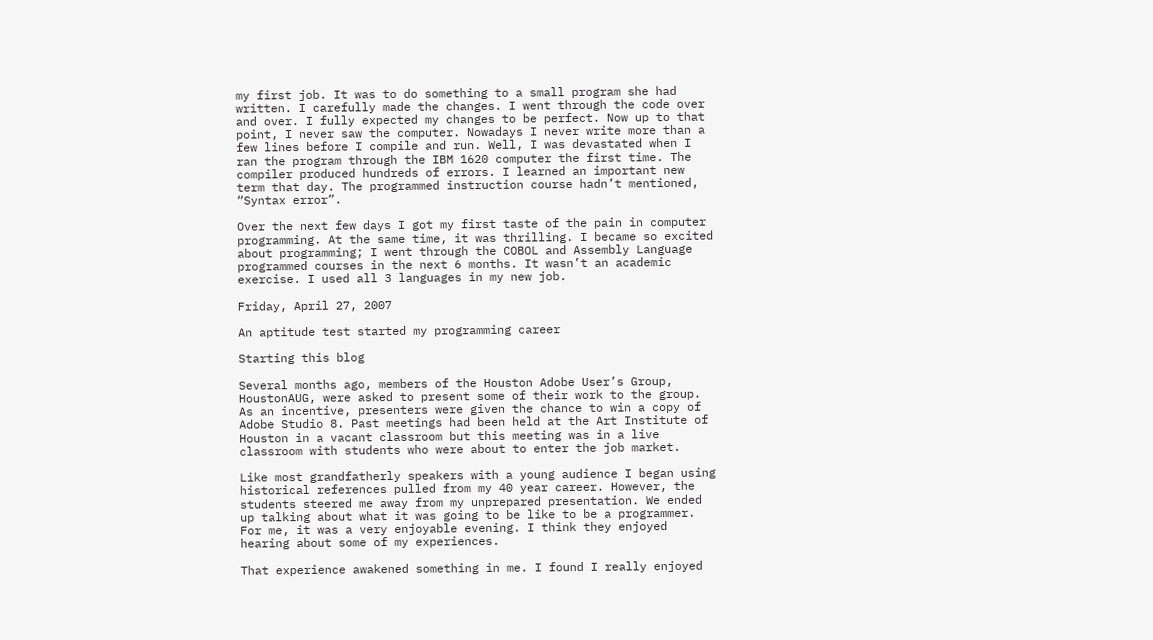my first job. It was to do something to a small program she had written. I carefully made the changes. I went through the code over and over. I fully expected my changes to be perfect. Now up to that point, I never saw the computer. Nowadays I never write more than a few lines before I compile and run. Well, I was devastated when I ran the program through the IBM 1620 computer the first time. The compiler produced hundreds of errors. I learned an important new term that day. The programmed instruction course hadn’t mentioned, “Syntax error”.

Over the next few days I got my first taste of the pain in computer programming. At the same time, it was thrilling. I became so excited about programming; I went through the COBOL and Assembly Language programmed courses in the next 6 months. It wasn’t an academic exercise. I used all 3 languages in my new job.

Friday, April 27, 2007

An aptitude test started my programming career

Starting this blog

Several months ago, members of the Houston Adobe User’s Group, HoustonAUG, were asked to present some of their work to the group. As an incentive, presenters were given the chance to win a copy of Adobe Studio 8. Past meetings had been held at the Art Institute of Houston in a vacant classroom but this meeting was in a live classroom with students who were about to enter the job market.

Like most grandfatherly speakers with a young audience I began using historical references pulled from my 40 year career. However, the students steered me away from my unprepared presentation. We ended up talking about what it was going to be like to be a programmer. For me, it was a very enjoyable evening. I think they enjoyed hearing about some of my experiences.

That experience awakened something in me. I found I really enjoyed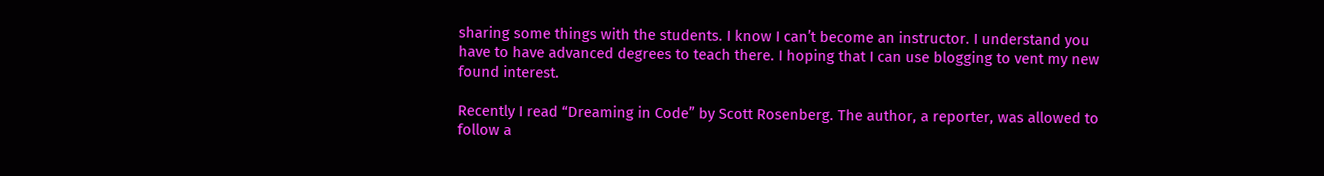sharing some things with the students. I know I can’t become an instructor. I understand you have to have advanced degrees to teach there. I hoping that I can use blogging to vent my new found interest.

Recently I read “Dreaming in Code” by Scott Rosenberg. The author, a reporter, was allowed to follow a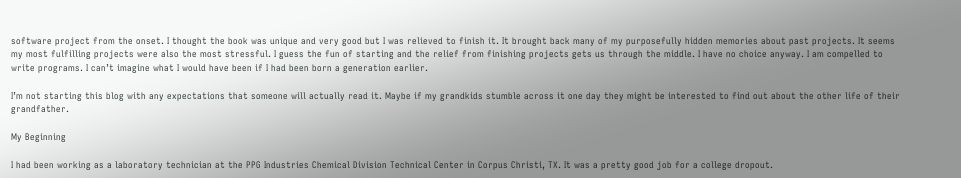software project from the onset. I thought the book was unique and very good but I was relieved to finish it. It brought back many of my purposefully hidden memories about past projects. It seems my most fulfilling projects were also the most stressful. I guess the fun of starting and the relief from finishing projects gets us through the middle. I have no choice anyway. I am compelled to write programs. I can’t imagine what I would have been if I had been born a generation earlier.

I’m not starting this blog with any expectations that someone will actually read it. Maybe if my grandkids stumble across it one day they might be interested to find out about the other life of their grandfather.

My Beginning

I had been working as a laboratory technician at the PPG Industries Chemical Division Technical Center in Corpus Christi, TX. It was a pretty good job for a college dropout.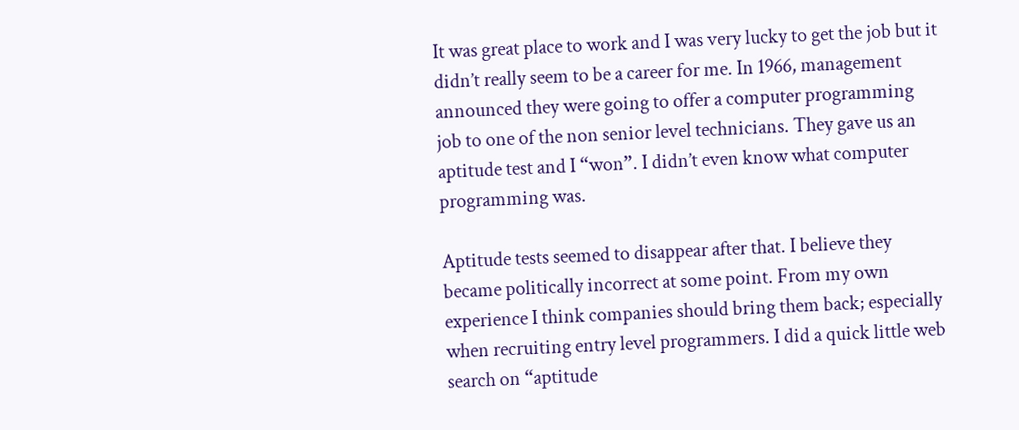It was great place to work and I was very lucky to get the job but it didn’t really seem to be a career for me. In 1966, management announced they were going to offer a computer programming job to one of the non senior level technicians. They gave us an aptitude test and I “won”. I didn’t even know what computer programming was.

Aptitude tests seemed to disappear after that. I believe they became politically incorrect at some point. From my own experience I think companies should bring them back; especially when recruiting entry level programmers. I did a quick little web search on “aptitude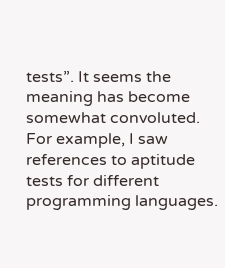tests”. It seems the meaning has become somewhat convoluted. For example, I saw references to aptitude tests for different programming languages.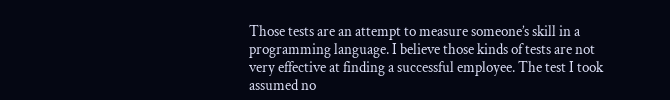Those tests are an attempt to measure someone’s skill in a programming language. I believe those kinds of tests are not very effective at finding a successful employee. The test I took assumed no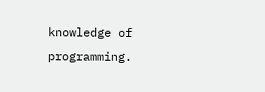knowledge of programming.